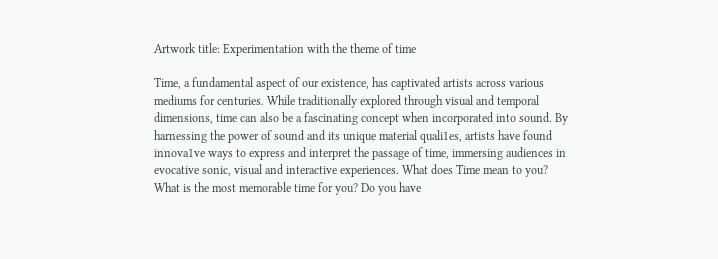Artwork title: Experimentation with the theme of time

Time, a fundamental aspect of our existence, has captivated artists across various mediums for centuries. While traditionally explored through visual and temporal dimensions, time can also be a fascinating concept when incorporated into sound. By harnessing the power of sound and its unique material quali1es, artists have found innova1ve ways to express and interpret the passage of time, immersing audiences in evocative sonic, visual and interactive experiences. What does Time mean to you? What is the most memorable time for you? Do you have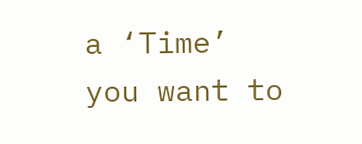a ‘Time’ you want to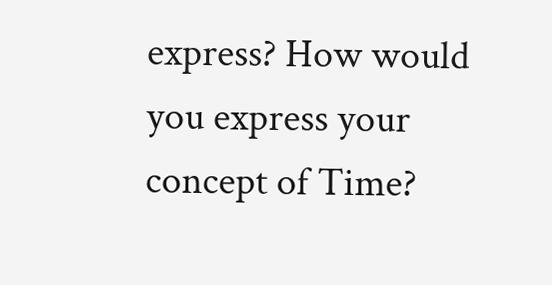express? How would you express your concept of Time?